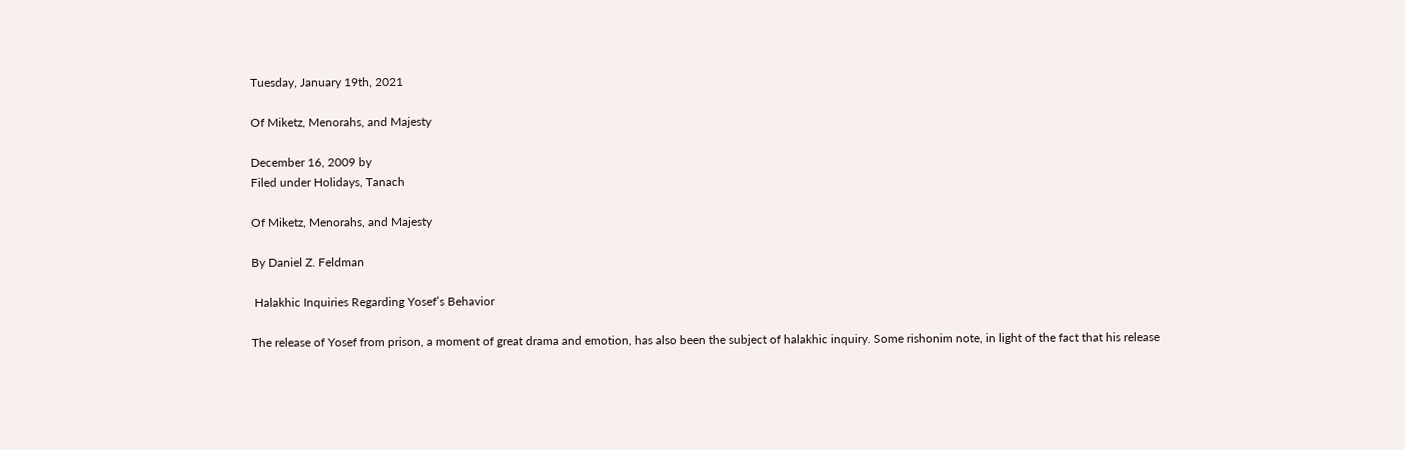Tuesday, January 19th, 2021

Of Miketz, Menorahs, and Majesty

December 16, 2009 by
Filed under Holidays, Tanach

Of Miketz, Menorahs, and Majesty

By Daniel Z. Feldman

 Halakhic Inquiries Regarding Yosef’s Behavior

The release of Yosef from prison, a moment of great drama and emotion, has also been the subject of halakhic inquiry. Some rishonim note, in light of the fact that his release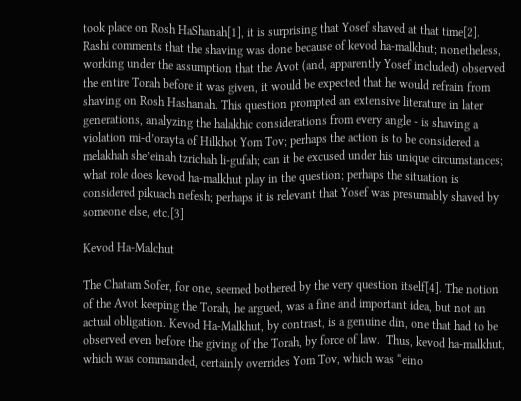took place on Rosh HaShanah[1], it is surprising that Yosef shaved at that time[2]. Rashi comments that the shaving was done because of kevod ha-malkhut; nonetheless, working under the assumption that the Avot (and, apparently Yosef included) observed the entire Torah before it was given, it would be expected that he would refrain from shaving on Rosh Hashanah. This question prompted an extensive literature in later generations, analyzing the halakhic considerations from every angle - is shaving a violation mi-d’orayta of Hilkhot Yom Tov; perhaps the action is to be considered a melakhah she’einah tzrichah li-gufah; can it be excused under his unique circumstances; what role does kevod ha-malkhut play in the question; perhaps the situation is considered pikuach nefesh; perhaps it is relevant that Yosef was presumably shaved by someone else, etc.[3]

Kevod Ha-Malchut

The Chatam Sofer, for one, seemed bothered by the very question itself[4]. The notion of the Avot keeping the Torah, he argued, was a fine and important idea, but not an actual obligation. Kevod Ha-Malkhut, by contrast, is a genuine din, one that had to be observed even before the giving of the Torah, by force of law.  Thus, kevod ha-malkhut, which was commanded, certainly overrides Yom Tov, which was “eino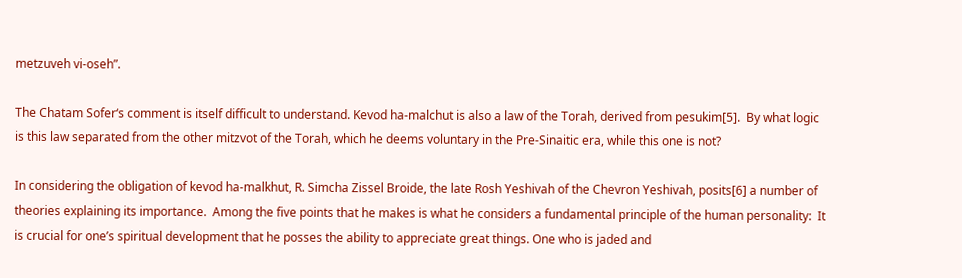metzuveh vi-oseh”.

The Chatam Sofer‘s comment is itself difficult to understand. Kevod ha-malchut is also a law of the Torah, derived from pesukim[5].  By what logic is this law separated from the other mitzvot of the Torah, which he deems voluntary in the Pre-Sinaitic era, while this one is not?

In considering the obligation of kevod ha-malkhut, R. Simcha Zissel Broide, the late Rosh Yeshivah of the Chevron Yeshivah, posits[6] a number of theories explaining its importance.  Among the five points that he makes is what he considers a fundamental principle of the human personality:  It is crucial for one’s spiritual development that he posses the ability to appreciate great things. One who is jaded and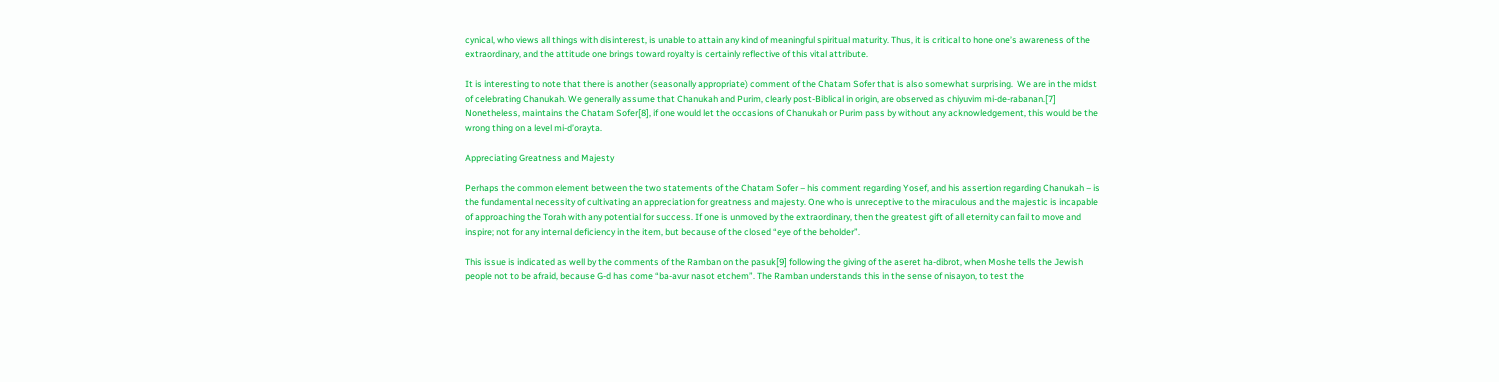cynical, who views all things with disinterest, is unable to attain any kind of meaningful spiritual maturity. Thus, it is critical to hone one’s awareness of the extraordinary, and the attitude one brings toward royalty is certainly reflective of this vital attribute.

It is interesting to note that there is another (seasonally appropriate) comment of the Chatam Sofer that is also somewhat surprising.  We are in the midst of celebrating Chanukah. We generally assume that Chanukah and Purim, clearly post-Biblical in origin, are observed as chiyuvim mi-de-rabanan.[7] Nonetheless, maintains the Chatam Sofer[8], if one would let the occasions of Chanukah or Purim pass by without any acknowledgement, this would be the wrong thing on a level mi-d’orayta.

Appreciating Greatness and Majesty

Perhaps the common element between the two statements of the Chatam Sofer – his comment regarding Yosef, and his assertion regarding Chanukah – is the fundamental necessity of cultivating an appreciation for greatness and majesty. One who is unreceptive to the miraculous and the majestic is incapable of approaching the Torah with any potential for success. If one is unmoved by the extraordinary, then the greatest gift of all eternity can fail to move and inspire; not for any internal deficiency in the item, but because of the closed “eye of the beholder”.

This issue is indicated as well by the comments of the Ramban on the pasuk[9] following the giving of the aseret ha-dibrot, when Moshe tells the Jewish people not to be afraid, because G-d has come “ba-avur nasot etchem”. The Ramban understands this in the sense of nisayon, to test the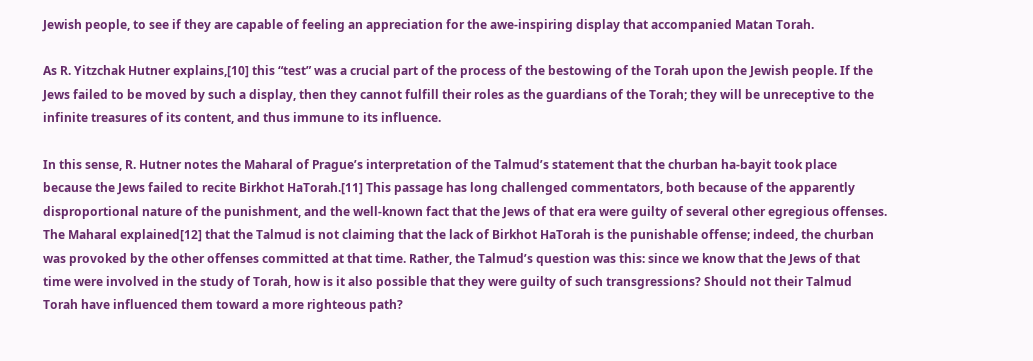Jewish people, to see if they are capable of feeling an appreciation for the awe-inspiring display that accompanied Matan Torah.

As R. Yitzchak Hutner explains,[10] this “test” was a crucial part of the process of the bestowing of the Torah upon the Jewish people. If the Jews failed to be moved by such a display, then they cannot fulfill their roles as the guardians of the Torah; they will be unreceptive to the infinite treasures of its content, and thus immune to its influence.

In this sense, R. Hutner notes the Maharal of Prague’s interpretation of the Talmud’s statement that the churban ha-bayit took place because the Jews failed to recite Birkhot HaTorah.[11] This passage has long challenged commentators, both because of the apparently disproportional nature of the punishment, and the well-known fact that the Jews of that era were guilty of several other egregious offenses. The Maharal explained[12] that the Talmud is not claiming that the lack of Birkhot HaTorah is the punishable offense; indeed, the churban was provoked by the other offenses committed at that time. Rather, the Talmud’s question was this: since we know that the Jews of that time were involved in the study of Torah, how is it also possible that they were guilty of such transgressions? Should not their Talmud Torah have influenced them toward a more righteous path?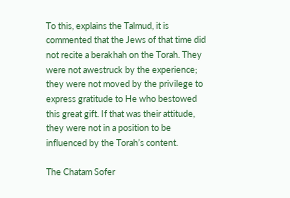To this, explains the Talmud, it is commented that the Jews of that time did not recite a berakhah on the Torah. They were not awestruck by the experience; they were not moved by the privilege to express gratitude to He who bestowed this great gift. If that was their attitude, they were not in a position to be influenced by the Torah’s content.

The Chatam Sofer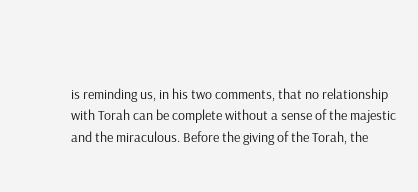is reminding us, in his two comments, that no relationship with Torah can be complete without a sense of the majestic and the miraculous. Before the giving of the Torah, the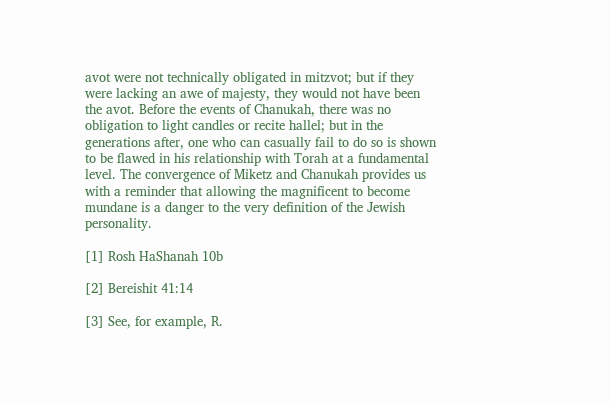avot were not technically obligated in mitzvot; but if they were lacking an awe of majesty, they would not have been the avot. Before the events of Chanukah, there was no obligation to light candles or recite hallel; but in the generations after, one who can casually fail to do so is shown to be flawed in his relationship with Torah at a fundamental level. The convergence of Miketz and Chanukah provides us with a reminder that allowing the magnificent to become mundane is a danger to the very definition of the Jewish personality.

[1] Rosh HaShanah 10b

[2] Bereishit 41:14

[3] See, for example, R.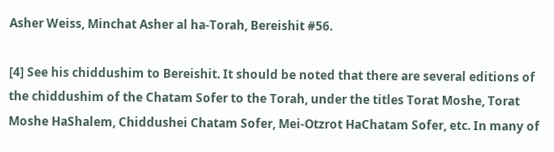Asher Weiss, Minchat Asher al ha-Torah, Bereishit #56.

[4] See his chiddushim to Bereishit. It should be noted that there are several editions of the chiddushim of the Chatam Sofer to the Torah, under the titles Torat Moshe, Torat Moshe HaShalem, Chiddushei Chatam Sofer, Mei-Otzrot HaChatam Sofer, etc. In many of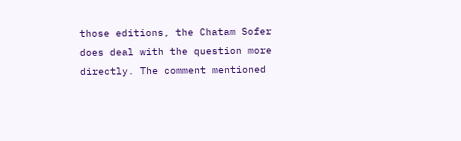those editions, the Chatam Sofer does deal with the question more directly. The comment mentioned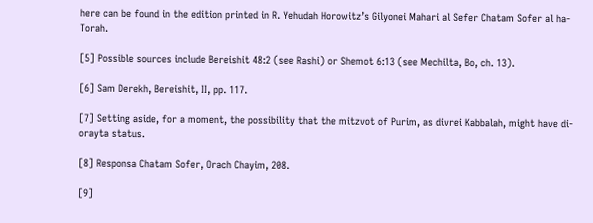here can be found in the edition printed in R. Yehudah Horowitz’s Gilyonei Mahari al Sefer Chatam Sofer al ha-Torah.

[5] Possible sources include Bereishit 48:2 (see Rashi) or Shemot 6:13 (see Mechilta, Bo, ch. 13).

[6] Sam Derekh, Bereishit, II, pp. 117.

[7] Setting aside, for a moment, the possibility that the mitzvot of Purim, as divrei Kabbalah, might have di-orayta status.

[8] Responsa Chatam Sofer, Orach Chayim, 208.

[9]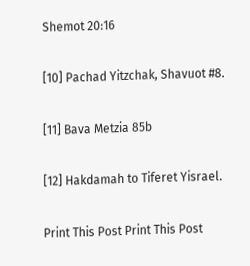Shemot 20:16

[10] Pachad Yitzchak, Shavuot #8.

[11] Bava Metzia 85b

[12] Hakdamah to Tiferet Yisrael.

Print This Post Print This Post